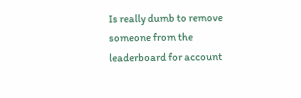Is really dumb to remove someone from the leaderboard for account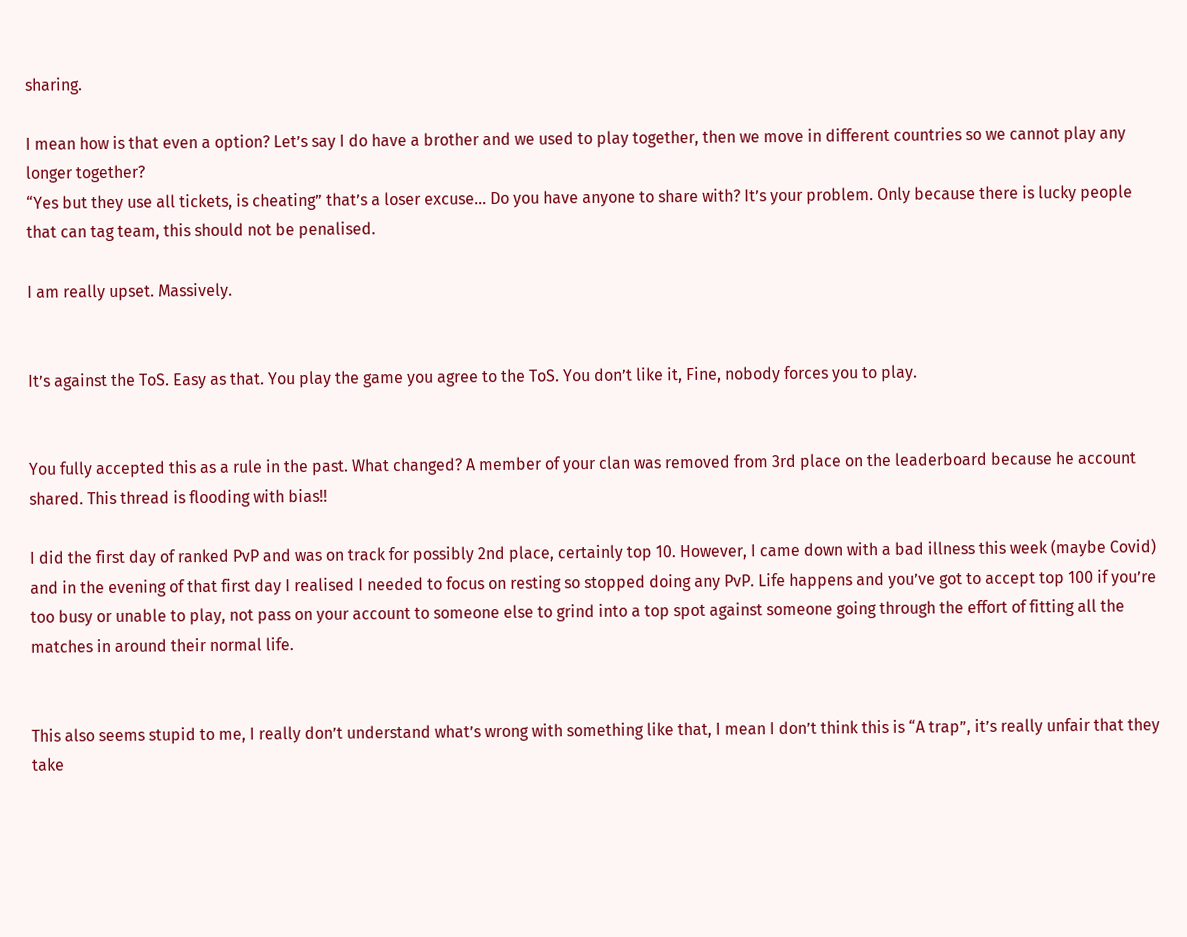sharing.

I mean how is that even a option? Let’s say I do have a brother and we used to play together, then we move in different countries so we cannot play any longer together?
“Yes but they use all tickets, is cheating” that’s a loser excuse… Do you have anyone to share with? It’s your problem. Only because there is lucky people that can tag team, this should not be penalised.

I am really upset. Massively.


It’s against the ToS. Easy as that. You play the game you agree to the ToS. You don’t like it, Fine, nobody forces you to play.


You fully accepted this as a rule in the past. What changed? A member of your clan was removed from 3rd place on the leaderboard because he account shared. This thread is flooding with bias!!

I did the first day of ranked PvP and was on track for possibly 2nd place, certainly top 10. However, I came down with a bad illness this week (maybe Covid) and in the evening of that first day I realised I needed to focus on resting so stopped doing any PvP. Life happens and you’ve got to accept top 100 if you’re too busy or unable to play, not pass on your account to someone else to grind into a top spot against someone going through the effort of fitting all the matches in around their normal life.


This also seems stupid to me, I really don’t understand what’s wrong with something like that, I mean I don’t think this is “A trap”, it’s really unfair that they take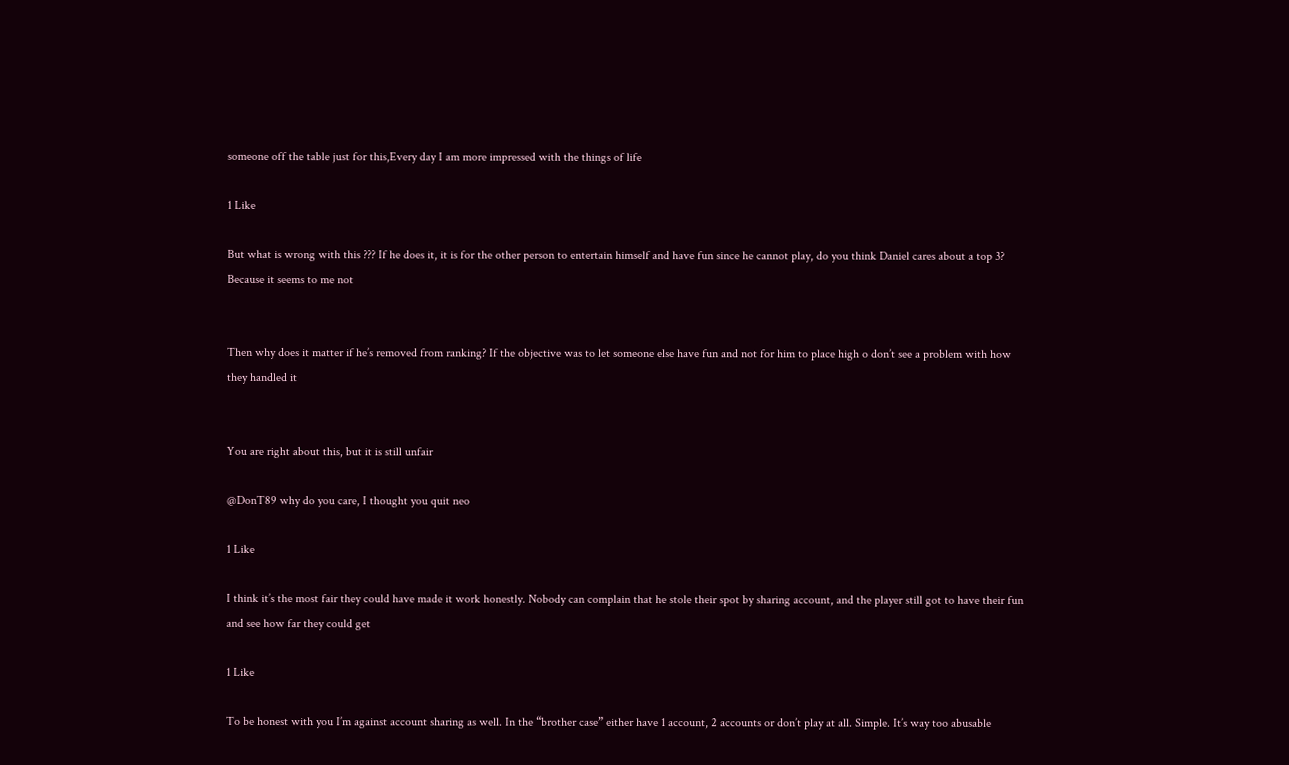someone off the table just for this,Every day I am more impressed with the things of life

1 Like

But what is wrong with this ??? If he does it, it is for the other person to entertain himself and have fun since he cannot play, do you think Daniel cares about a top 3? Because it seems to me not


Then why does it matter if he’s removed from ranking? If the objective was to let someone else have fun and not for him to place high o don’t see a problem with how they handled it


You are right about this, but it is still unfair

@DonT89 why do you care, I thought you quit neo

1 Like

I think it’s the most fair they could have made it work honestly. Nobody can complain that he stole their spot by sharing account, and the player still got to have their fun and see how far they could get

1 Like

To be honest with you I’m against account sharing as well. In the “brother case” either have 1 account, 2 accounts or don’t play at all. Simple. It’s way too abusable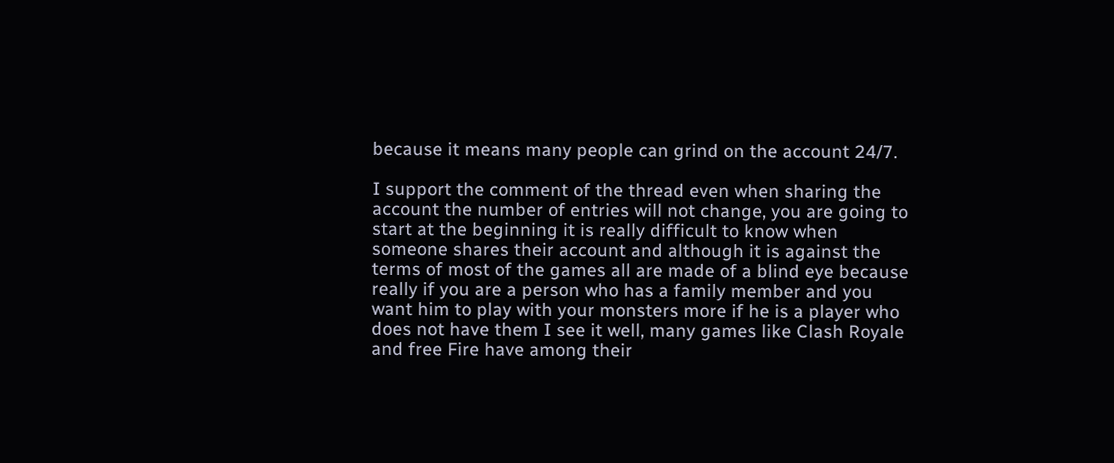because it means many people can grind on the account 24/7.

I support the comment of the thread even when sharing the account the number of entries will not change, you are going to start at the beginning it is really difficult to know when someone shares their account and although it is against the terms of most of the games all are made of a blind eye because really if you are a person who has a family member and you want him to play with your monsters more if he is a player who does not have them I see it well, many games like Clash Royale and free Fire have among their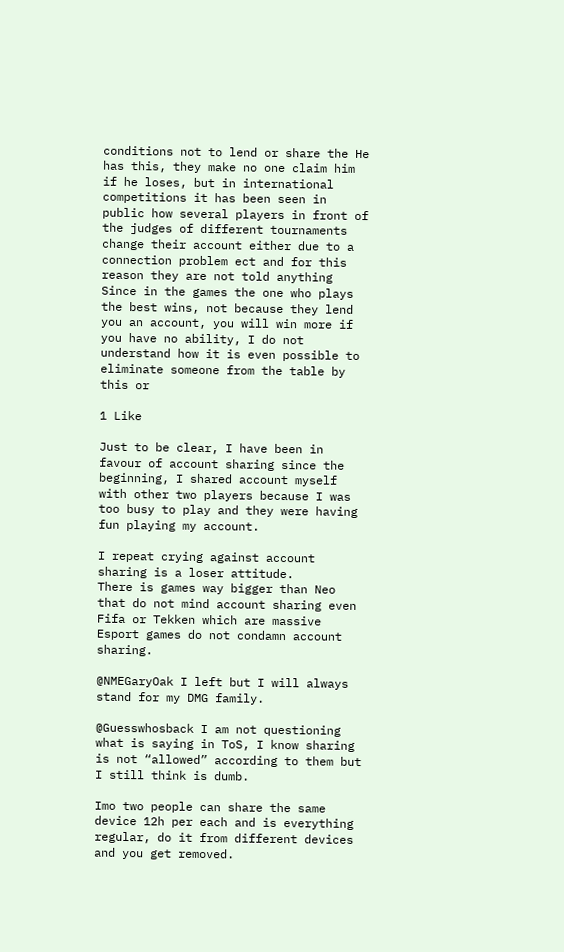conditions not to lend or share the He has this, they make no one claim him if he loses, but in international competitions it has been seen in public how several players in front of the judges of different tournaments change their account either due to a connection problem ect and for this reason they are not told anything Since in the games the one who plays the best wins, not because they lend you an account, you will win more if you have no ability, I do not understand how it is even possible to eliminate someone from the table by this or

1 Like

Just to be clear, I have been in favour of account sharing since the beginning, I shared account myself with other two players because I was too busy to play and they were having fun playing my account.

I repeat crying against account sharing is a loser attitude.
There is games way bigger than Neo that do not mind account sharing even Fifa or Tekken which are massive Esport games do not condamn account sharing.

@NMEGaryOak I left but I will always stand for my DMG family.

@Guesswhosback I am not questioning what is saying in ToS, I know sharing is not “allowed” according to them but I still think is dumb.

Imo two people can share the same device 12h per each and is everything regular, do it from different devices and you get removed.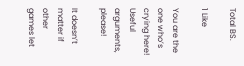Total BS.

1 Like

You are the one who’s crying here! Useful arguments, please!

It doesn’t matter if other games let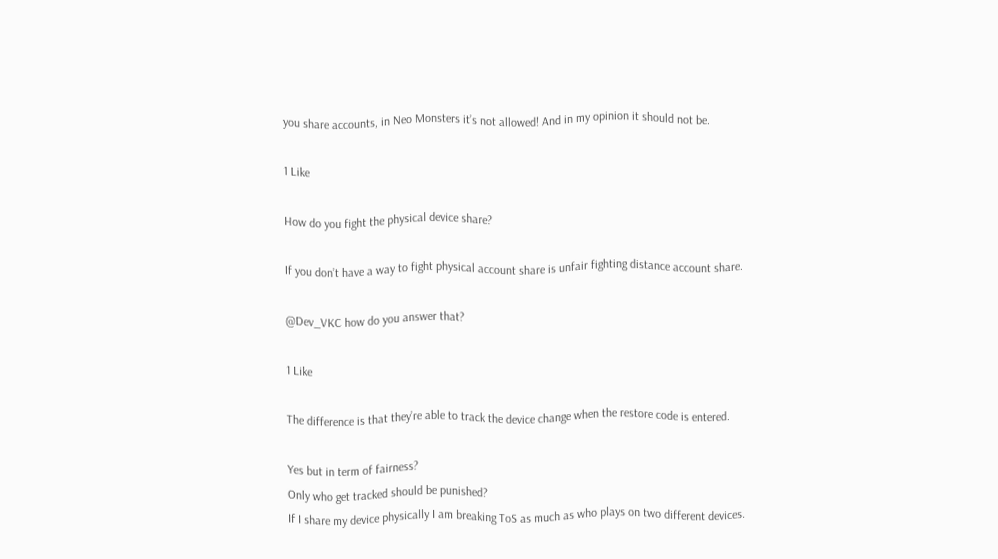you share accounts, in Neo Monsters it’s not allowed! And in my opinion it should not be.

1 Like

How do you fight the physical device share?

If you don’t have a way to fight physical account share is unfair fighting distance account share.

@Dev_VKC how do you answer that?

1 Like

The difference is that they’re able to track the device change when the restore code is entered.

Yes but in term of fairness?
Only who get tracked should be punished?
If I share my device physically I am breaking ToS as much as who plays on two different devices.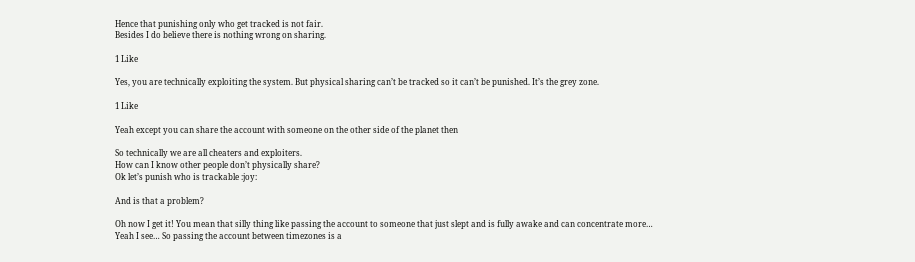Hence that punishing only who get tracked is not fair.
Besides I do believe there is nothing wrong on sharing.

1 Like

Yes, you are technically exploiting the system. But physical sharing can’t be tracked so it can’t be punished. It’s the grey zone.

1 Like

Yeah except you can share the account with someone on the other side of the planet then

So technically we are all cheaters and exploiters.
How can I know other people don’t physically share?
Ok let’s punish who is trackable :joy:

And is that a problem?

Oh now I get it! You mean that silly thing like passing the account to someone that just slept and is fully awake and can concentrate more…
Yeah I see… So passing the account between timezones is a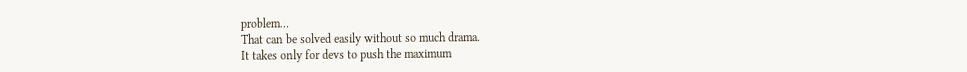problem…
That can be solved easily without so much drama.
It takes only for devs to push the maximum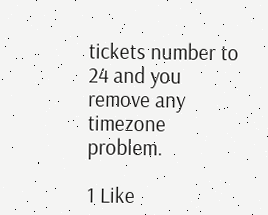tickets number to 24 and you remove any timezone problem.

1 Like